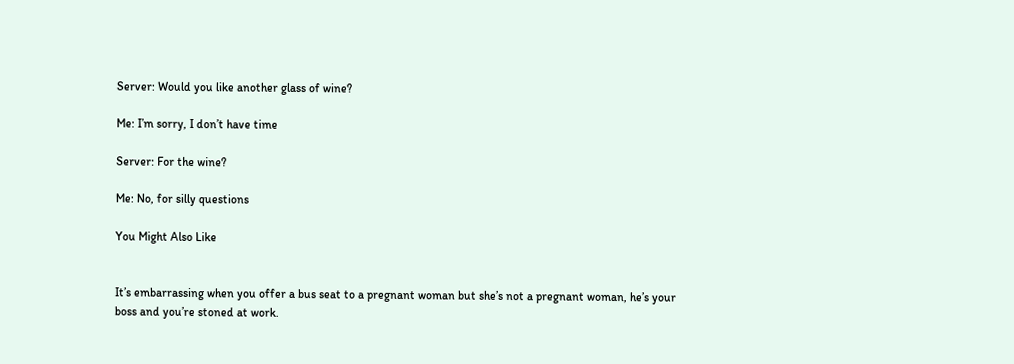Server: Would you like another glass of wine?

Me: I’m sorry, I don’t have time

Server: For the wine?

Me: No, for silly questions

You Might Also Like


It’s embarrassing when you offer a bus seat to a pregnant woman but she’s not a pregnant woman, he’s your boss and you’re stoned at work.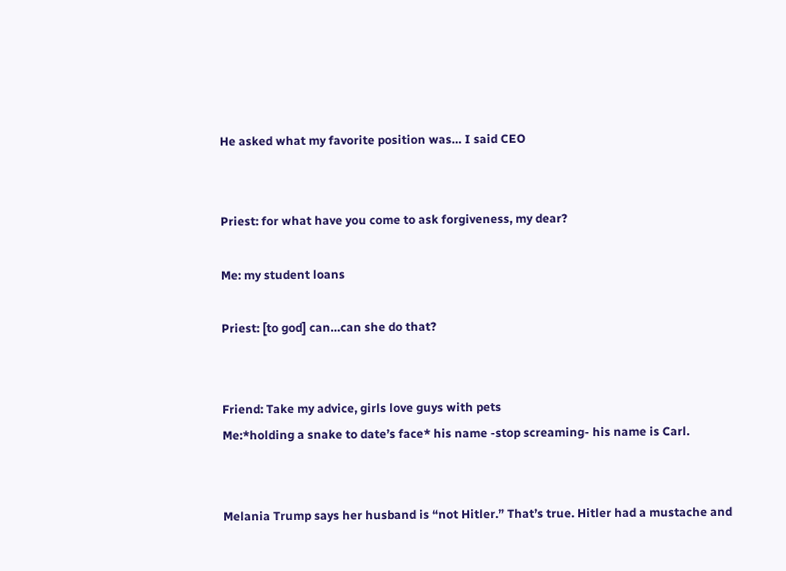He asked what my favorite position was… I said CEO


Priest: for what have you come to ask forgiveness, my dear?

Me: my student loans

Priest: [to god] can…can she do that?


Friend: Take my advice, girls love guys with pets
Me:*holding a snake to date’s face* his name -stop screaming- his name is Carl.


Melania Trump says her husband is “not Hitler.” That’s true. Hitler had a mustache and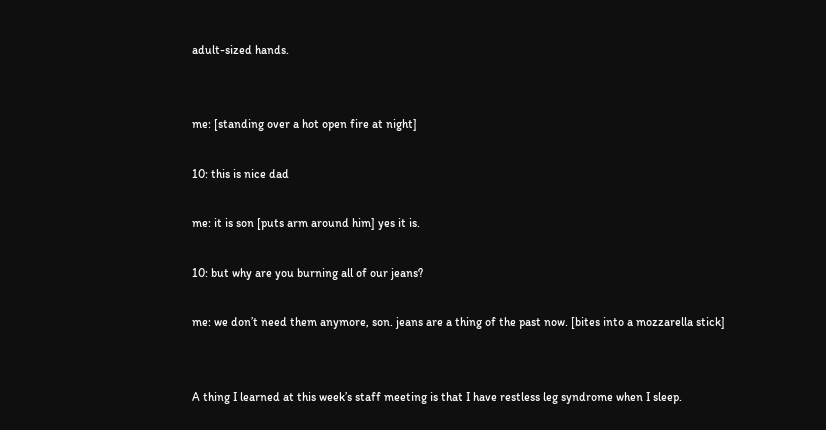adult-sized hands.


me: [standing over a hot open fire at night]

10: this is nice dad

me: it is son [puts arm around him] yes it is.

10: but why are you burning all of our jeans?

me: we don’t need them anymore, son. jeans are a thing of the past now. [bites into a mozzarella stick]


A thing I learned at this week’s staff meeting is that I have restless leg syndrome when I sleep.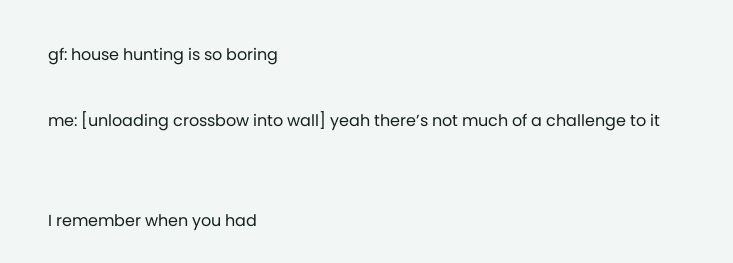gf: house hunting is so boring

me: [unloading crossbow into wall] yeah there’s not much of a challenge to it


I remember when you had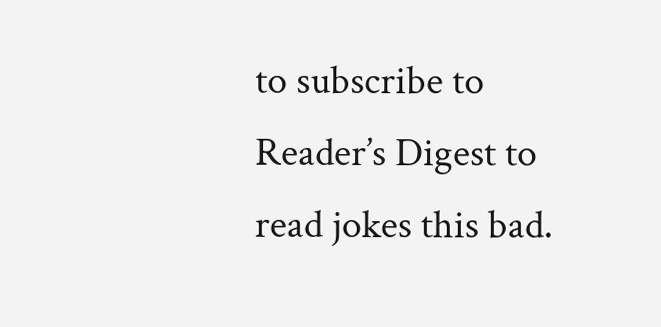to subscribe to Reader’s Digest to read jokes this bad.